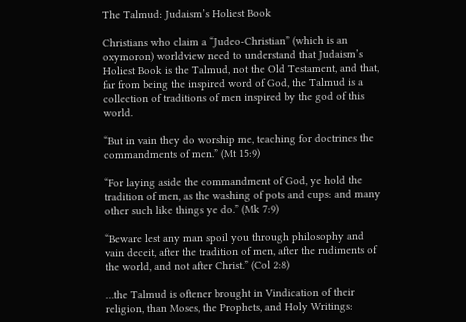The Talmud: Judaism’s Holiest Book

Christians who claim a “Judeo-Christian” (which is an oxymoron) worldview need to understand that Judaism’s Holiest Book is the Talmud, not the Old Testament, and that, far from being the inspired word of God, the Talmud is a collection of traditions of men inspired by the god of this world.

“But in vain they do worship me, teaching for doctrines the commandments of men.” (Mt 15:9)

“For laying aside the commandment of God, ye hold the tradition of men, as the washing of pots and cups: and many other such like things ye do.” (Mk 7:9)

“Beware lest any man spoil you through philosophy and vain deceit, after the tradition of men, after the rudiments of the world, and not after Christ.” (Col 2:8)

…the Talmud is oftener brought in Vindication of their religion, than Moses, the Prophets, and Holy Writings: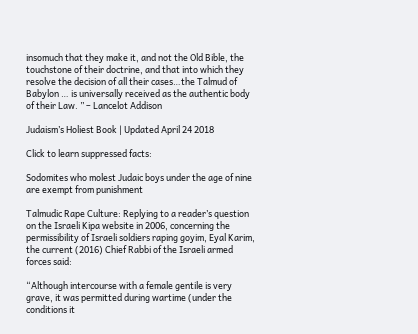insomuch that they make it, and not the Old Bible, the touchstone of their doctrine, and that into which they resolve the decision of all their cases…the Talmud of Babylon … is universally received as the authentic body of their Law. ” – Lancelot Addison

Judaism’s Holiest Book | Updated April 24 2018

Click to learn suppressed facts:

Sodomites who molest Judaic boys under the age of nine are exempt from punishment

Talmudic Rape Culture: Replying to a reader’s question on the Israeli Kipa website in 2006, concerning the permissibility of Israeli soldiers raping goyim, Eyal Karim, the current (2016) Chief Rabbi of the Israeli armed forces said:

“Although intercourse with a female gentile is very grave, it was permitted during wartime (under the conditions it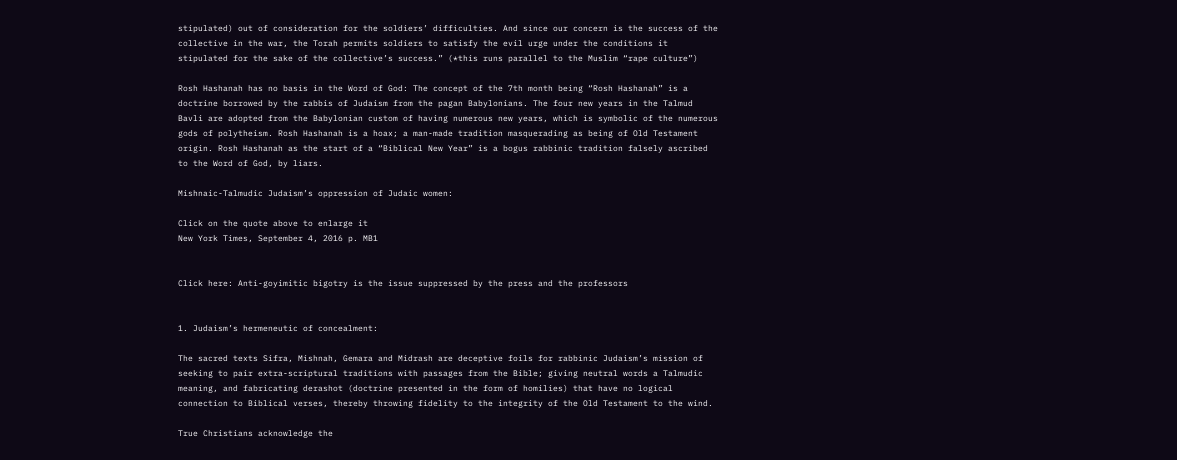stipulated) out of consideration for the soldiers’ difficulties. And since our concern is the success of the collective in the war, the Torah permits soldiers to satisfy the evil urge under the conditions it stipulated for the sake of the collective’s success.” (*this runs parallel to the Muslim “rape culture”)

Rosh Hashanah has no basis in the Word of God: The concept of the 7th month being “Rosh Hashanah” is a doctrine borrowed by the rabbis of Judaism from the pagan Babylonians. The four new years in the Talmud Bavli are adopted from the Babylonian custom of having numerous new years, which is symbolic of the numerous gods of polytheism. Rosh Hashanah is a hoax; a man-made tradition masquerading as being of Old Testament origin. Rosh Hashanah as the start of a “Biblical New Year” is a bogus rabbinic tradition falsely ascribed to the Word of God, by liars.

Mishnaic-Talmudic Judaism’s oppression of Judaic women:

Click on the quote above to enlarge it
New York Times, September 4, 2016 p. MB1


Click here: Anti-goyimitic bigotry is the issue suppressed by the press and the professors


1. Judaism’s hermeneutic of concealment:

The sacred texts Sifra, Mishnah, Gemara and Midrash are deceptive foils for rabbinic Judaism’s mission of seeking to pair extra-scriptural traditions with passages from the Bible; giving neutral words a Talmudic meaning, and fabricating derashot (doctrine presented in the form of homilies) that have no logical connection to Biblical verses, thereby throwing fidelity to the integrity of the Old Testament to the wind.

True Christians acknowledge the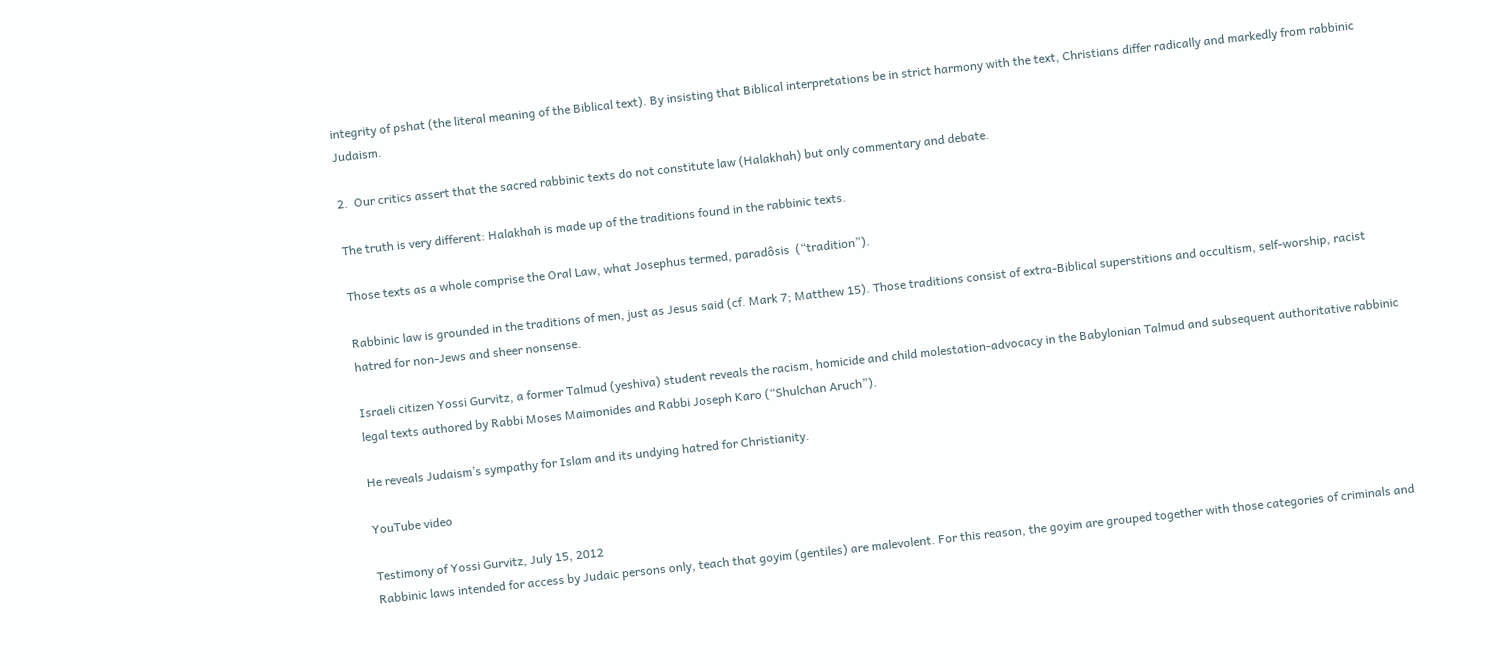integrity of pshat (the literal meaning of the Biblical text). By insisting that Biblical interpretations be in strict harmony with the text, Christians differ radically and markedly from rabbinic Judaism.

2.  Our critics assert that the sacred rabbinic texts do not constitute law (Halakhah) but only commentary and debate.

The truth is very different: Halakhah is made up of the traditions found in the rabbinic texts.

Those texts as a whole comprise the Oral Law, what Josephus termed, paradôsis  (“tradition”).

Rabbinic law is grounded in the traditions of men, just as Jesus said (cf. Mark 7; Matthew 15). Those traditions consist of extra-Biblical superstitions and occultism, self-worship, racist hatred for non-Jews and sheer nonsense.

Israeli citizen Yossi Gurvitz, a former Talmud (yeshiva) student reveals the racism, homicide and child molestation-advocacy in the Babylonian Talmud and subsequent authoritative rabbinic legal texts authored by Rabbi Moses Maimonides and Rabbi Joseph Karo (“Shulchan Aruch”).

He reveals Judaism’s sympathy for Islam and its undying hatred for Christianity.

YouTube video

Testimony of Yossi Gurvitz, July 15, 2012
Rabbinic laws intended for access by Judaic persons only, teach that goyim (gentiles) are malevolent. For this reason, the goyim are grouped together with those categories of criminals and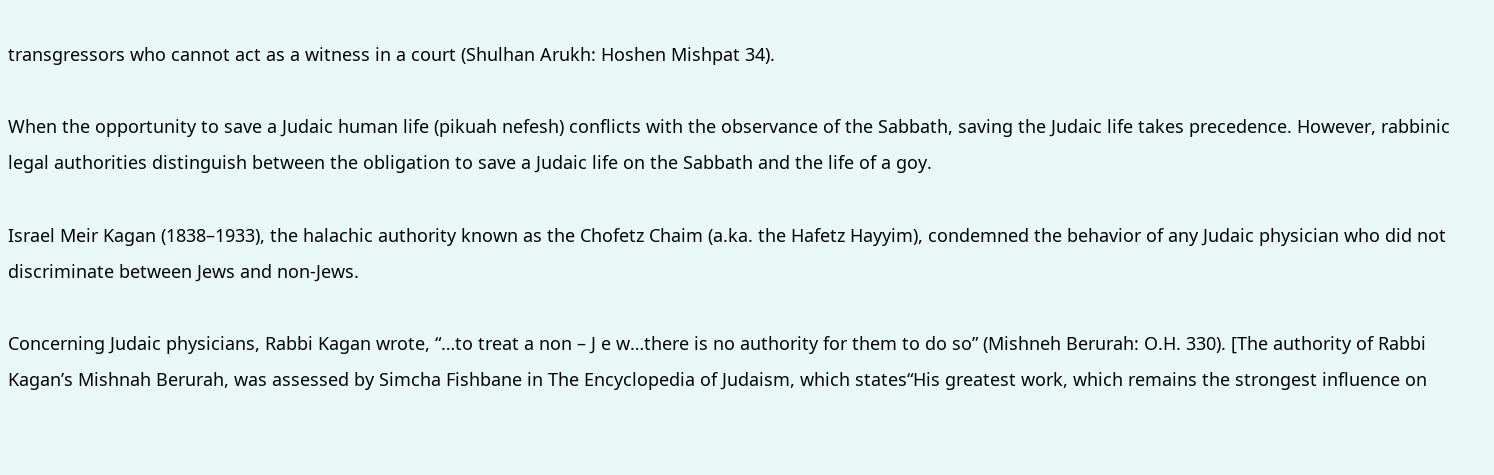transgressors who cannot act as a witness in a court (Shulhan Arukh: Hoshen Mishpat 34).

When the opportunity to save a Judaic human life (pikuah nefesh) conflicts with the observance of the Sabbath, saving the Judaic life takes precedence. However, rabbinic legal authorities distinguish between the obligation to save a Judaic life on the Sabbath and the life of a goy.

Israel Meir Kagan (1838–1933), the halachic authority known as the Chofetz Chaim (a.ka. the Hafetz Hayyim), condemned the behavior of any Judaic physician who did not discriminate between Jews and non-Jews.

Concerning Judaic physicians, Rabbi Kagan wrote, “…to treat a non – J e w…there is no authority for them to do so” (Mishneh Berurah: O.H. 330). [The authority of Rabbi Kagan’s Mishnah Berurah, was assessed by Simcha Fishbane in The Encyclopedia of Judaism, which states“His greatest work, which remains the strongest influence on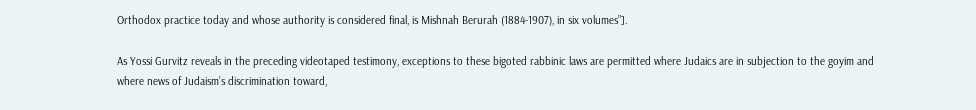Orthodox practice today and whose authority is considered final, is Mishnah Berurah (1884-1907), in six volumes”].

As Yossi Gurvitz reveals in the preceding videotaped testimony, exceptions to these bigoted rabbinic laws are permitted where Judaics are in subjection to the goyim and where news of Judaism’s discrimination toward,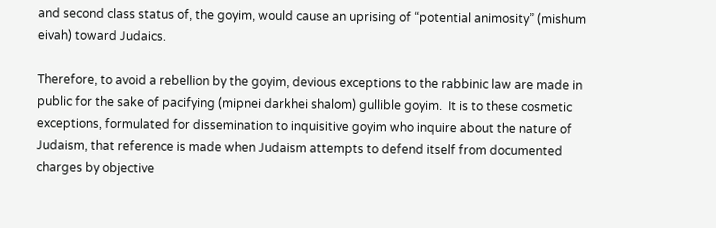and second class status of, the goyim, would cause an uprising of “potential animosity” (mishum eivah) toward Judaics.

Therefore, to avoid a rebellion by the goyim, devious exceptions to the rabbinic law are made in public for the sake of pacifying (mipnei darkhei shalom) gullible goyim.  It is to these cosmetic exceptions, formulated for dissemination to inquisitive goyim who inquire about the nature of Judaism, that reference is made when Judaism attempts to defend itself from documented charges by objective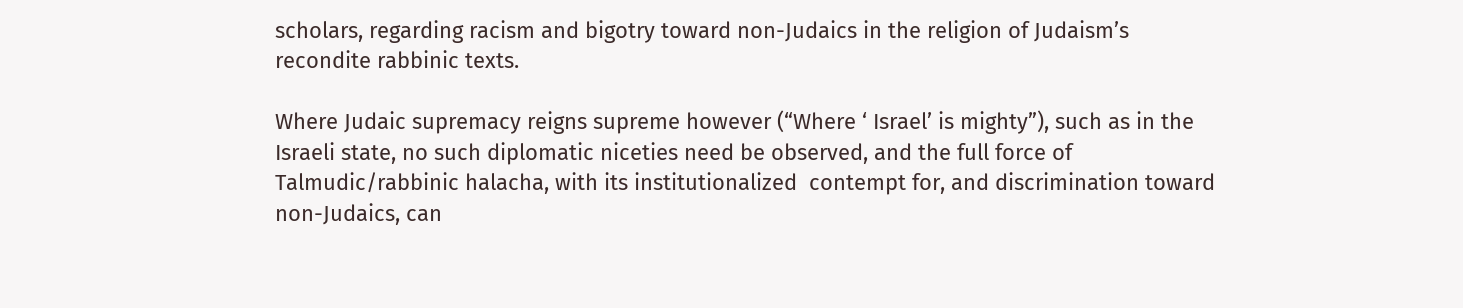scholars, regarding racism and bigotry toward non-Judaics in the religion of Judaism’s recondite rabbinic texts.

Where Judaic supremacy reigns supreme however (“Where ‘ Israel’ is mighty”), such as in the Israeli state, no such diplomatic niceties need be observed, and the full force of Talmudic/rabbinic halacha, with its institutionalized  contempt for, and discrimination toward non-Judaics, can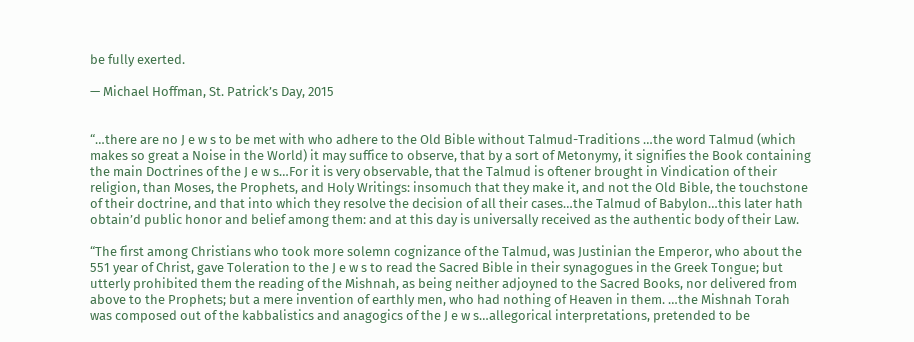be fully exerted.

— Michael Hoffman, St. Patrick’s Day, 2015


“…there are no J e w s to be met with who adhere to the Old Bible without Talmud-Traditions …the word Talmud (which makes so great a Noise in the World) it may suffice to observe, that by a sort of Metonymy, it signifies the Book containing the main Doctrines of the J e w s…For it is very observable, that the Talmud is oftener brought in Vindication of their religion, than Moses, the Prophets, and Holy Writings: insomuch that they make it, and not the Old Bible, the touchstone of their doctrine, and that into which they resolve the decision of all their cases…the Talmud of Babylon…this later hath obtain’d public honor and belief among them: and at this day is universally received as the authentic body of their Law.

“The first among Christians who took more solemn cognizance of the Talmud, was Justinian the Emperor, who about the 551 year of Christ, gave Toleration to the J e w s to read the Sacred Bible in their synagogues in the Greek Tongue; but utterly prohibited them the reading of the Mishnah, as being neither adjoyned to the Sacred Books, nor delivered from above to the Prophets; but a mere invention of earthly men, who had nothing of Heaven in them. …the Mishnah Torah was composed out of the kabbalistics and anagogics of the J e w s…allegorical interpretations, pretended to be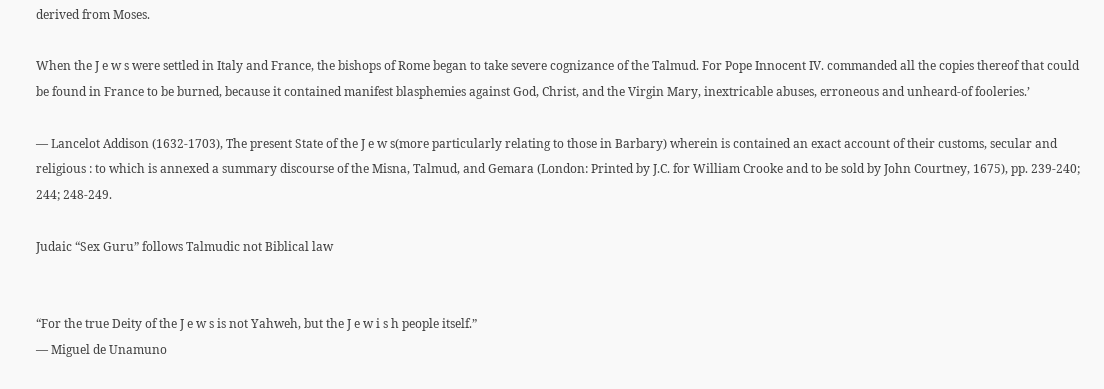derived from Moses.

When the J e w s were settled in Italy and France, the bishops of Rome began to take severe cognizance of the Talmud. For Pope Innocent IV. commanded all the copies thereof that could be found in France to be burned, because it contained manifest blasphemies against God, Christ, and the Virgin Mary, inextricable abuses, erroneous and unheard-of fooleries.’

— Lancelot Addison (1632-1703), The present State of the J e w s(more particularly relating to those in Barbary) wherein is contained an exact account of their customs, secular and religious : to which is annexed a summary discourse of the Misna, Talmud, and Gemara (London: Printed by J.C. for William Crooke and to be sold by John Courtney, 1675), pp. 239-240; 244; 248-249.

Judaic “Sex Guru” follows Talmudic not Biblical law


“For the true Deity of the J e w s is not Yahweh, but the J e w i s h people itself.”
— Miguel de Unamuno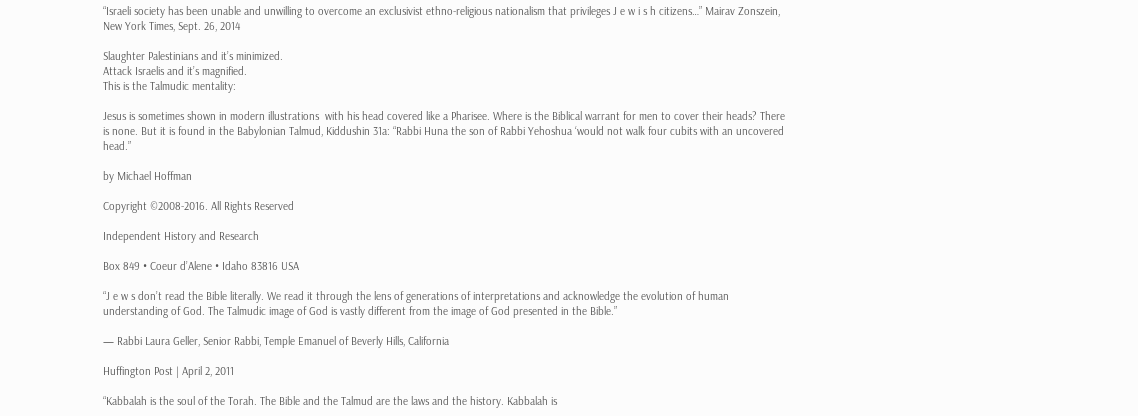“Israeli society has been unable and unwilling to overcome an exclusivist ethno-religious nationalism that privileges J e w i s h citizens…” Mairav Zonszein, New York Times, Sept. 26, 2014

Slaughter Palestinians and it’s minimized.
Attack Israelis and it’s magnified.
This is the Talmudic mentality:

Jesus is sometimes shown in modern illustrations  with his head covered like a Pharisee. Where is the Biblical warrant for men to cover their heads? There is none. But it is found in the Babylonian Talmud, Kiddushin 31a: “Rabbi Huna the son of Rabbi Yehoshua ‘would not walk four cubits with an uncovered head.”

by Michael Hoffman

Copyright ©2008-2016. All Rights Reserved

Independent History and Research

Box 849 • Coeur d’Alene • Idaho 83816 USA

“J e w s don’t read the Bible literally. We read it through the lens of generations of interpretations and acknowledge the evolution of human understanding of God. The Talmudic image of God is vastly different from the image of God presented in the Bible.”

— Rabbi Laura Geller, Senior Rabbi, Temple Emanuel of Beverly Hills, California

Huffington Post | April 2, 2011

“Kabbalah is the soul of the Torah. The Bible and the Talmud are the laws and the history. Kabbalah is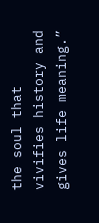the soul that vivifies history and gives life meaning.”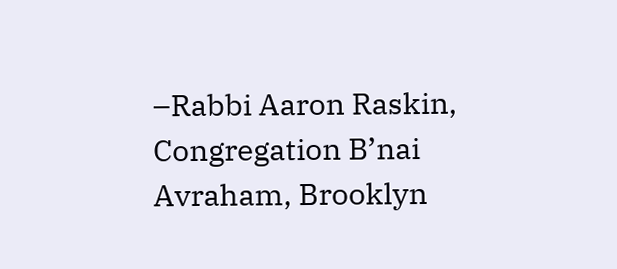–Rabbi Aaron Raskin, Congregation B’nai Avraham, Brooklyn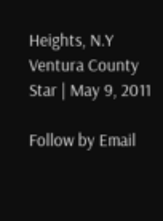Heights, N.Y
Ventura County Star | May 9, 2011

Follow by Email